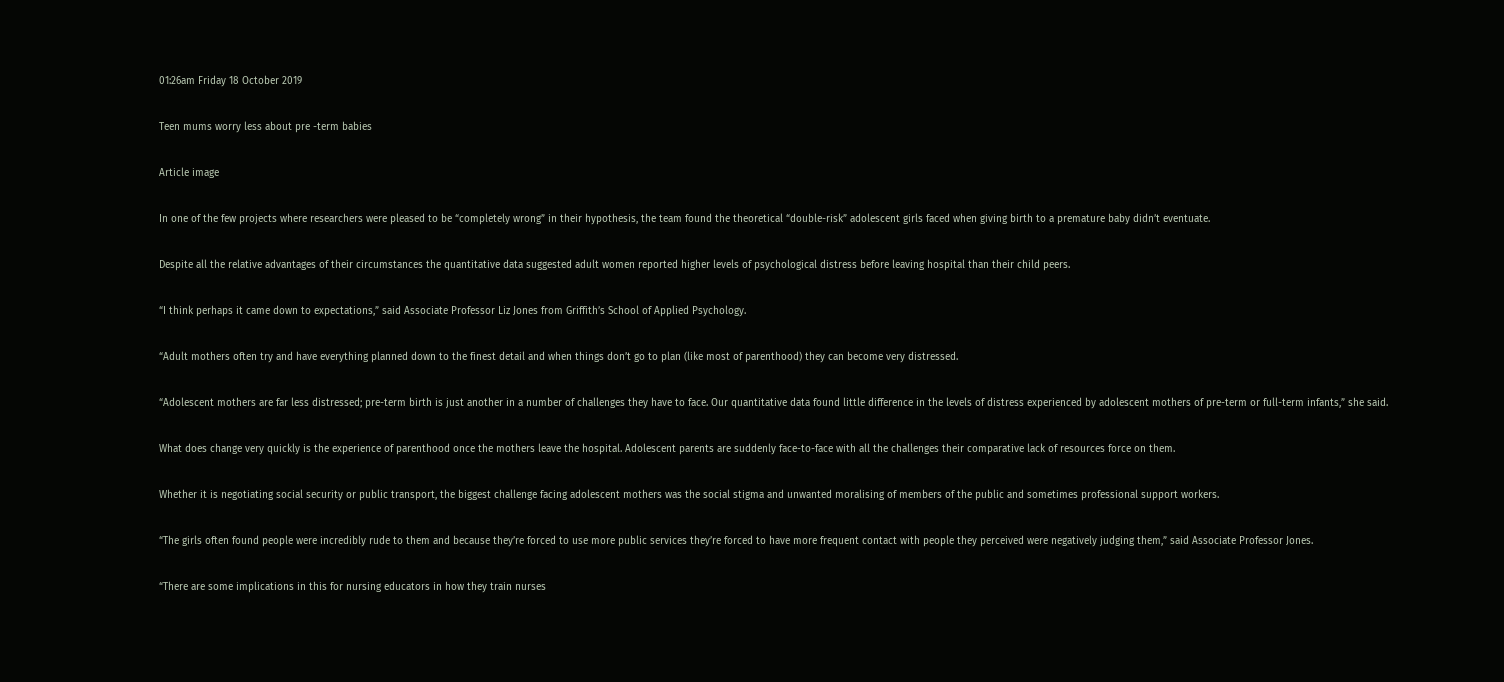01:26am Friday 18 October 2019

Teen mums worry less about pre -term babies

Article image

In one of the few projects where researchers were pleased to be “completely wrong” in their hypothesis, the team found the theoretical “double-risk” adolescent girls faced when giving birth to a premature baby didn’t eventuate.

Despite all the relative advantages of their circumstances the quantitative data suggested adult women reported higher levels of psychological distress before leaving hospital than their child peers.

“I think perhaps it came down to expectations,” said Associate Professor Liz Jones from Griffith’s School of Applied Psychology.

“Adult mothers often try and have everything planned down to the finest detail and when things don’t go to plan (like most of parenthood) they can become very distressed.

“Adolescent mothers are far less distressed; pre-term birth is just another in a number of challenges they have to face. Our quantitative data found little difference in the levels of distress experienced by adolescent mothers of pre-term or full-term infants,” she said.

What does change very quickly is the experience of parenthood once the mothers leave the hospital. Adolescent parents are suddenly face-to-face with all the challenges their comparative lack of resources force on them.

Whether it is negotiating social security or public transport, the biggest challenge facing adolescent mothers was the social stigma and unwanted moralising of members of the public and sometimes professional support workers.

“The girls often found people were incredibly rude to them and because they’re forced to use more public services they’re forced to have more frequent contact with people they perceived were negatively judging them,” said Associate Professor Jones.

“There are some implications in this for nursing educators in how they train nurses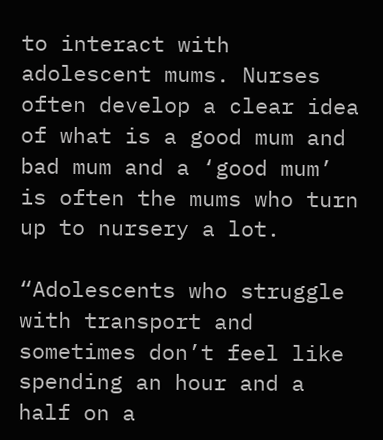to interact with adolescent mums. Nurses often develop a clear idea of what is a good mum and bad mum and a ‘good mum’ is often the mums who turn up to nursery a lot.

“Adolescents who struggle with transport and sometimes don’t feel like spending an hour and a half on a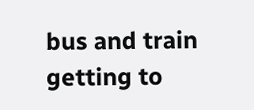bus and train getting to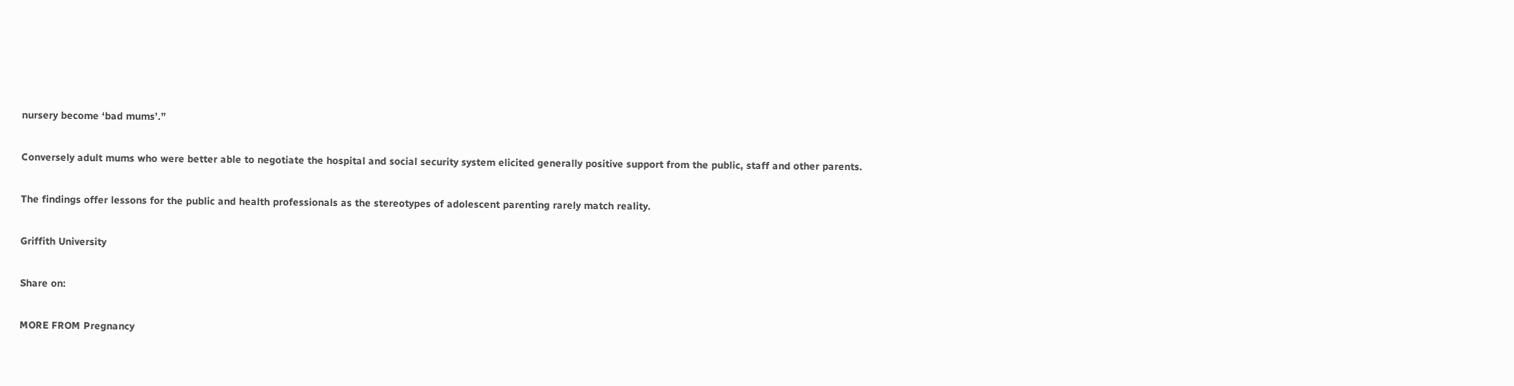nursery become ‘bad mums’.”

Conversely adult mums who were better able to negotiate the hospital and social security system elicited generally positive support from the public, staff and other parents.

The findings offer lessons for the public and health professionals as the stereotypes of adolescent parenting rarely match reality.

Griffith University

Share on:

MORE FROM Pregnancy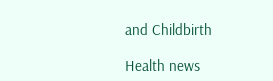and Childbirth

Health news